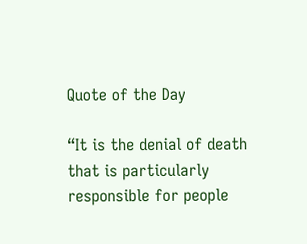Quote of the Day

“It is the denial of death that is particularly responsible for people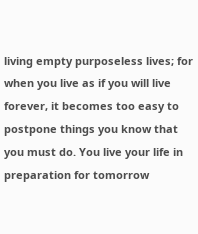living empty purposeless lives; for when you live as if you will live forever, it becomes too easy to postpone things you know that you must do. You live your life in preparation for tomorrow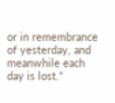or in remembrance of yesterday, and meanwhile each day is lost.”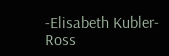-Elisabeth Kubler-Ross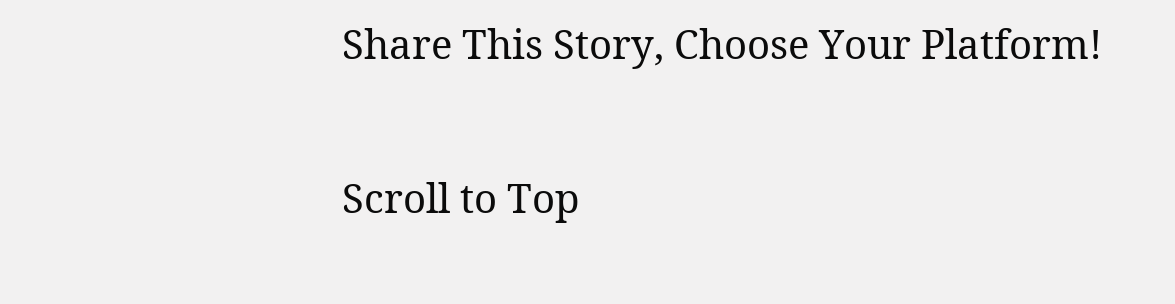Share This Story, Choose Your Platform!

Scroll to Top